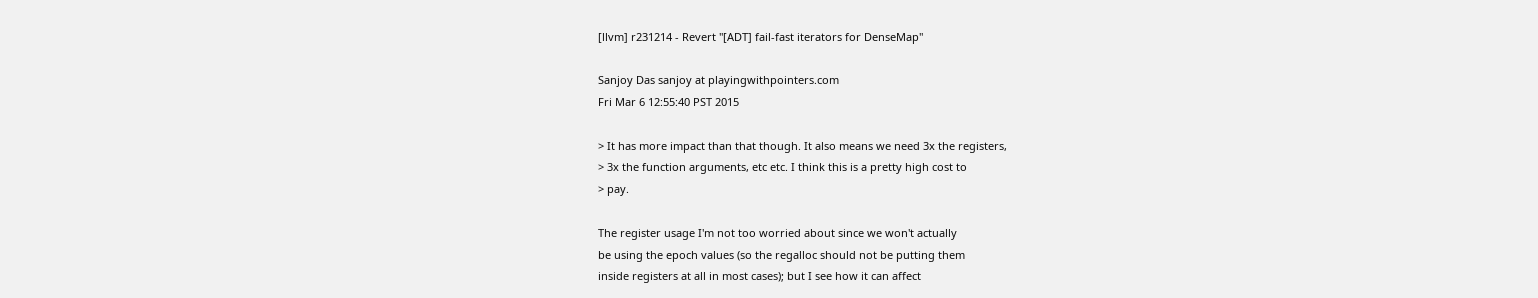[llvm] r231214 - Revert "[ADT] fail-fast iterators for DenseMap"

Sanjoy Das sanjoy at playingwithpointers.com
Fri Mar 6 12:55:40 PST 2015

> It has more impact than that though. It also means we need 3x the registers,
> 3x the function arguments, etc etc. I think this is a pretty high cost to
> pay.

The register usage I'm not too worried about since we won't actually
be using the epoch values (so the regalloc should not be putting them
inside registers at all in most cases); but I see how it can affect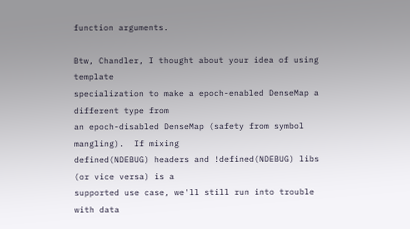function arguments.

Btw, Chandler, I thought about your idea of using template
specialization to make a epoch-enabled DenseMap a different type from
an epoch-disabled DenseMap (safety from symbol mangling).  If mixing
defined(NDEBUG) headers and !defined(NDEBUG) libs (or vice versa) is a
supported use case, we'll still run into trouble with data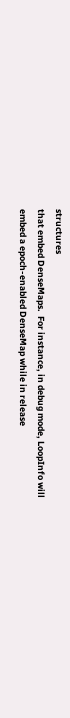structures
that embed DenseMaps.  For instance, in debug mode, LoopInfo will
embed a epoch-enabled DenseMap while in release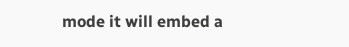mode it will embed a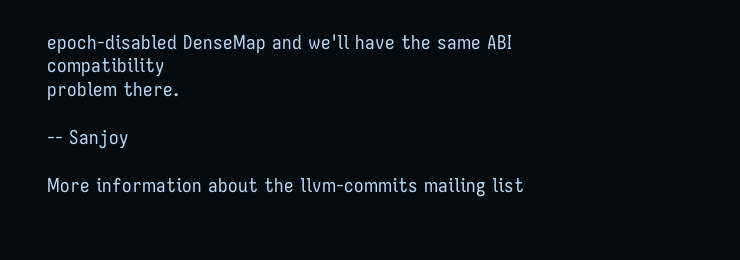epoch-disabled DenseMap and we'll have the same ABI compatibility
problem there.

-- Sanjoy

More information about the llvm-commits mailing list